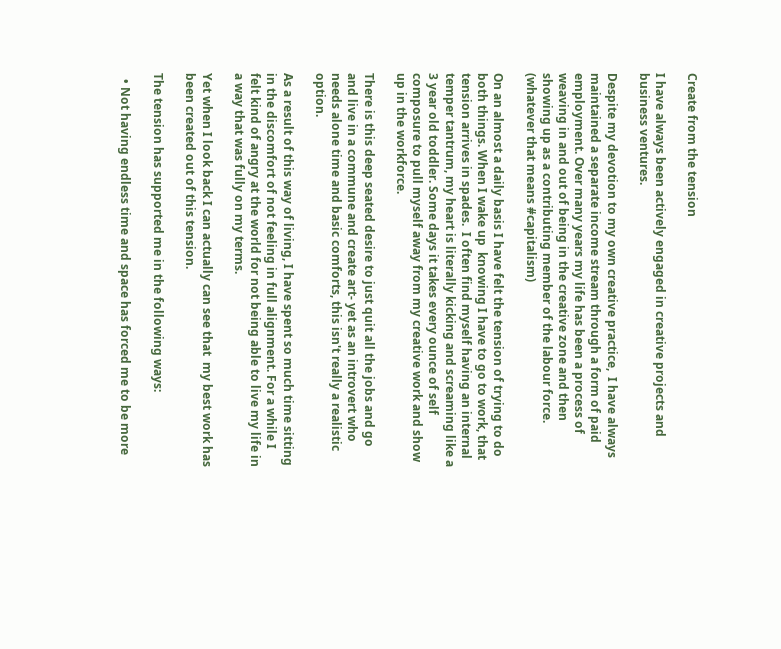Create from the tension

I have always been actively engaged in creative projects and business ventures.

Despite my devotion to my own creative practice,  I have always maintained a separate income stream through a form of paid employment. Over many years my life has been a process of weaving in and out of being in the creative zone and then showing up as a contributing member of the labour force.                                           (whatever that means #capitalism)

On an almost a daily basis I have felt the tension of trying to do both things. When I wake up  knowing I have to go to work, that tension arrives in spades.  I often find myself having an internal temper tantrum, my heart is literally kicking and screaming like a 3 year old toddler. Some days it takes every ounce of self composure to pull myself away from my creative work and show up in the workforce.

There is this deep seated desire to just quit all the jobs and go and live in a commune and create art- yet as an introvert who needs alone time and basic comforts, this isn't really a realistic option.

As a result of this way of living, I have spent so much time sitting in the discomfort of not feeling in full alignment. For a while I felt kind of angry at the world for not being able to live my life in a way that was fully on my terms.

Yet when I look back I can actually can see that  my best work has been created out of this tension.

The tension has supported me in the following ways:

  • Not having endless time and space has forced me to be more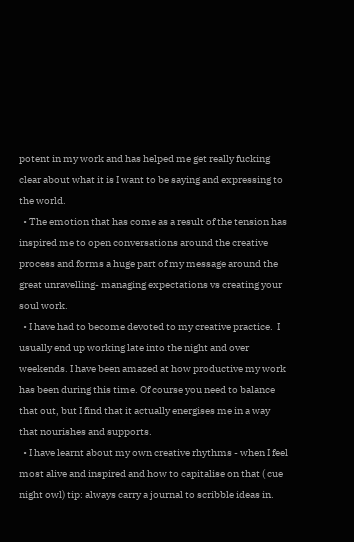potent in my work and has helped me get really fucking clear about what it is I want to be saying and expressing to the world.
  • The emotion that has come as a result of the tension has inspired me to open conversations around the creative process and forms a huge part of my message around the great unravelling- managing expectations vs creating your soul work.
  • I have had to become devoted to my creative practice.  I usually end up working late into the night and over weekends. I have been amazed at how productive my work has been during this time. Of course you need to balance that out, but I find that it actually energises me in a way that nourishes and supports.
  • I have learnt about my own creative rhythms - when I feel most alive and inspired and how to capitalise on that ( cue night owl) tip: always carry a journal to scribble ideas in.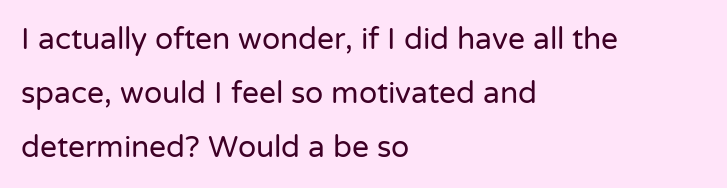I actually often wonder, if I did have all the space, would I feel so motivated and determined? Would a be so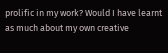prolific in my work? Would I have learnt as much about my own creative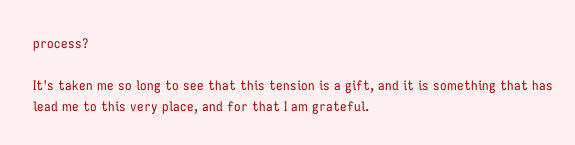process?

It's taken me so long to see that this tension is a gift, and it is something that has lead me to this very place, and for that I am grateful.